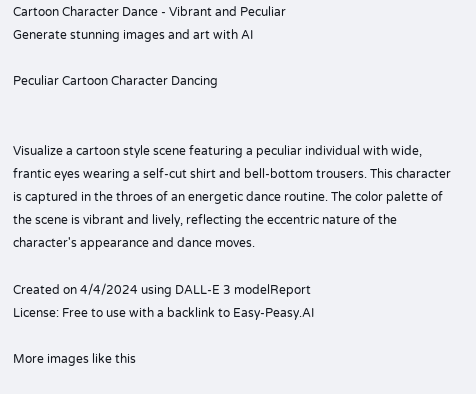Cartoon Character Dance - Vibrant and Peculiar
Generate stunning images and art with AI

Peculiar Cartoon Character Dancing


Visualize a cartoon style scene featuring a peculiar individual with wide, frantic eyes wearing a self-cut shirt and bell-bottom trousers. This character is captured in the throes of an energetic dance routine. The color palette of the scene is vibrant and lively, reflecting the eccentric nature of the character's appearance and dance moves.

Created on 4/4/2024 using DALL-E 3 modelReport
License: Free to use with a backlink to Easy-Peasy.AI

More images like this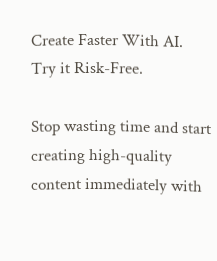Create Faster With AI.
Try it Risk-Free.

Stop wasting time and start creating high-quality content immediately with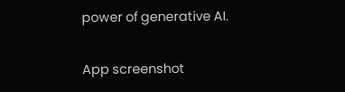power of generative AI.

App screenshot